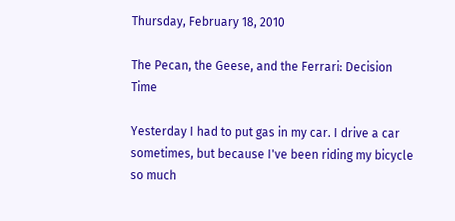Thursday, February 18, 2010

The Pecan, the Geese, and the Ferrari: Decision Time

Yesterday I had to put gas in my car. I drive a car sometimes, but because I've been riding my bicycle so much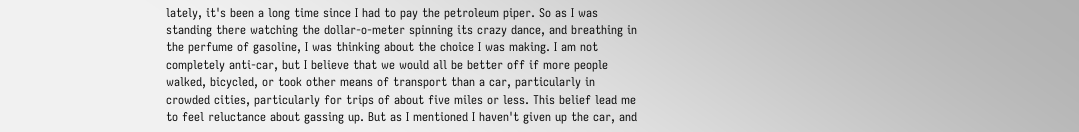lately, it's been a long time since I had to pay the petroleum piper. So as I was standing there watching the dollar-o-meter spinning its crazy dance, and breathing in the perfume of gasoline, I was thinking about the choice I was making. I am not completely anti-car, but I believe that we would all be better off if more people walked, bicycled, or took other means of transport than a car, particularly in crowded cities, particularly for trips of about five miles or less. This belief lead me to feel reluctance about gassing up. But as I mentioned I haven't given up the car, and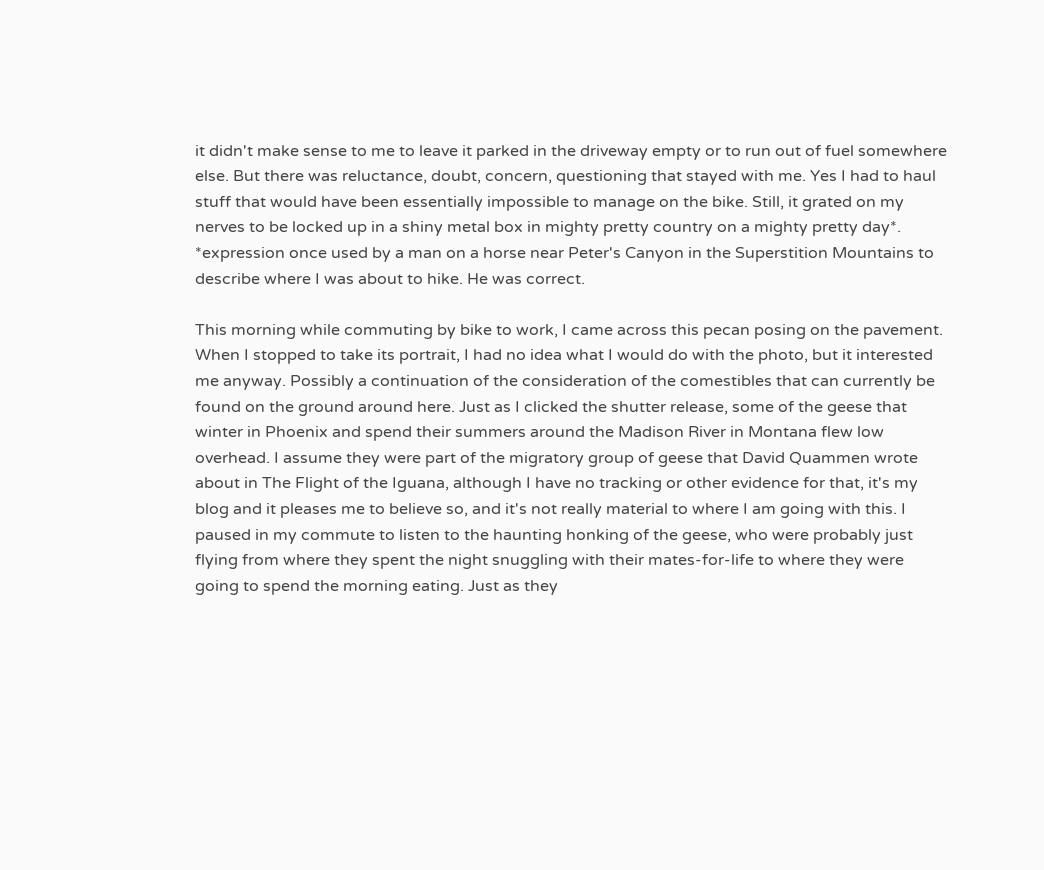it didn't make sense to me to leave it parked in the driveway empty or to run out of fuel somewhere else. But there was reluctance, doubt, concern, questioning that stayed with me. Yes I had to haul stuff that would have been essentially impossible to manage on the bike. Still, it grated on my nerves to be locked up in a shiny metal box in mighty pretty country on a mighty pretty day*.
*expression once used by a man on a horse near Peter's Canyon in the Superstition Mountains to describe where I was about to hike. He was correct.

This morning while commuting by bike to work, I came across this pecan posing on the pavement. When I stopped to take its portrait, I had no idea what I would do with the photo, but it interested me anyway. Possibly a continuation of the consideration of the comestibles that can currently be found on the ground around here. Just as I clicked the shutter release, some of the geese that winter in Phoenix and spend their summers around the Madison River in Montana flew low overhead. I assume they were part of the migratory group of geese that David Quammen wrote about in The Flight of the Iguana, although I have no tracking or other evidence for that, it's my blog and it pleases me to believe so, and it's not really material to where I am going with this. I paused in my commute to listen to the haunting honking of the geese, who were probably just flying from where they spent the night snuggling with their mates-for-life to where they were going to spend the morning eating. Just as they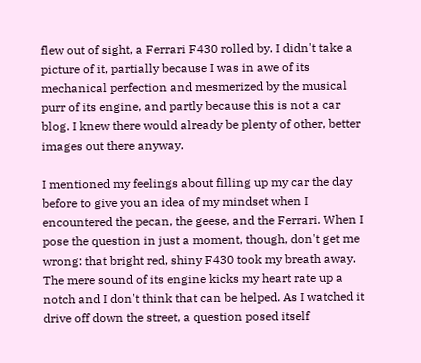flew out of sight, a Ferrari F430 rolled by. I didn't take a picture of it, partially because I was in awe of its mechanical perfection and mesmerized by the musical purr of its engine, and partly because this is not a car blog. I knew there would already be plenty of other, better images out there anyway.

I mentioned my feelings about filling up my car the day before to give you an idea of my mindset when I encountered the pecan, the geese, and the Ferrari. When I pose the question in just a moment, though, don't get me wrong: that bright red, shiny F430 took my breath away. The mere sound of its engine kicks my heart rate up a notch and I don't think that can be helped. As I watched it drive off down the street, a question posed itself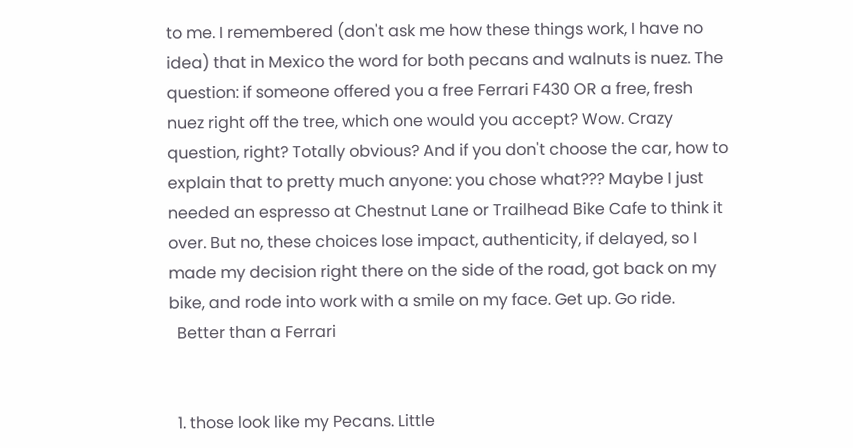to me. I remembered (don't ask me how these things work, I have no idea) that in Mexico the word for both pecans and walnuts is nuez. The question: if someone offered you a free Ferrari F430 OR a free, fresh nuez right off the tree, which one would you accept? Wow. Crazy question, right? Totally obvious? And if you don't choose the car, how to explain that to pretty much anyone: you chose what??? Maybe I just needed an espresso at Chestnut Lane or Trailhead Bike Cafe to think it over. But no, these choices lose impact, authenticity, if delayed, so I made my decision right there on the side of the road, got back on my bike, and rode into work with a smile on my face. Get up. Go ride.
  Better than a Ferrari


  1. those look like my Pecans. Little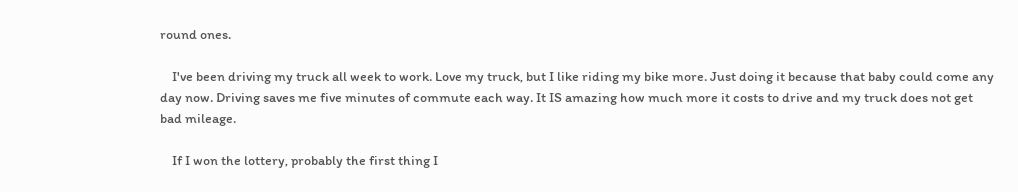round ones.

    I've been driving my truck all week to work. Love my truck, but I like riding my bike more. Just doing it because that baby could come any day now. Driving saves me five minutes of commute each way. It IS amazing how much more it costs to drive and my truck does not get bad mileage.

    If I won the lottery, probably the first thing I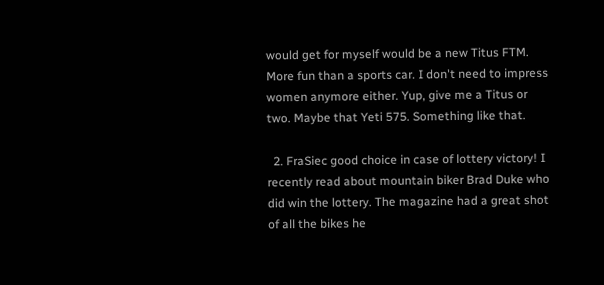would get for myself would be a new Titus FTM. More fun than a sports car. I don't need to impress women anymore either. Yup, give me a Titus or two. Maybe that Yeti 575. Something like that.

  2. FraSiec good choice in case of lottery victory! I recently read about mountain biker Brad Duke who did win the lottery. The magazine had a great shot of all the bikes he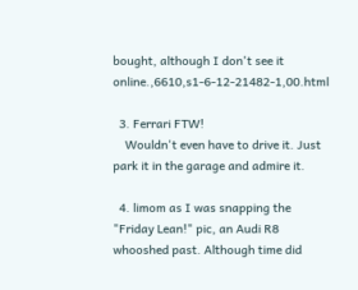bought, although I don't see it online.,6610,s1-6-12-21482-1,00.html

  3. Ferrari FTW!
    Wouldn't even have to drive it. Just park it in the garage and admire it.

  4. limom as I was snapping the "Friday Lean!" pic, an Audi R8 whooshed past. Although time did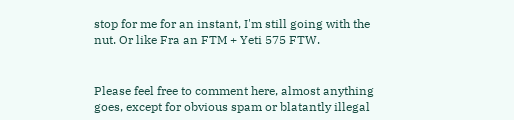stop for me for an instant, I'm still going with the nut. Or like Fra an FTM + Yeti 575 FTW.


Please feel free to comment here, almost anything goes, except for obvious spam or blatantly illegal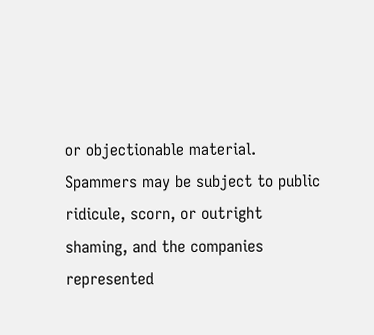or objectionable material. Spammers may be subject to public ridicule, scorn, or outright shaming, and the companies represented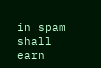in spam shall earn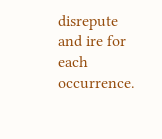disrepute and ire for each occurrence.